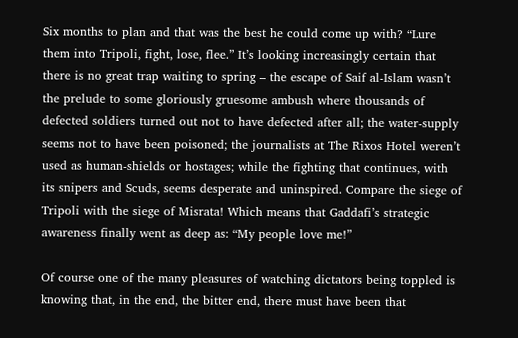Six months to plan and that was the best he could come up with? “Lure them into Tripoli, fight, lose, flee.” It’s looking increasingly certain that there is no great trap waiting to spring – the escape of Saif al-Islam wasn’t the prelude to some gloriously gruesome ambush where thousands of defected soldiers turned out not to have defected after all; the water-supply seems not to have been poisoned; the journalists at The Rixos Hotel weren’t used as human-shields or hostages; while the fighting that continues, with its snipers and Scuds, seems desperate and uninspired. Compare the siege of Tripoli with the siege of Misrata! Which means that Gaddafi’s strategic awareness finally went as deep as: “My people love me!”

Of course one of the many pleasures of watching dictators being toppled is knowing that, in the end, the bitter end, there must have been that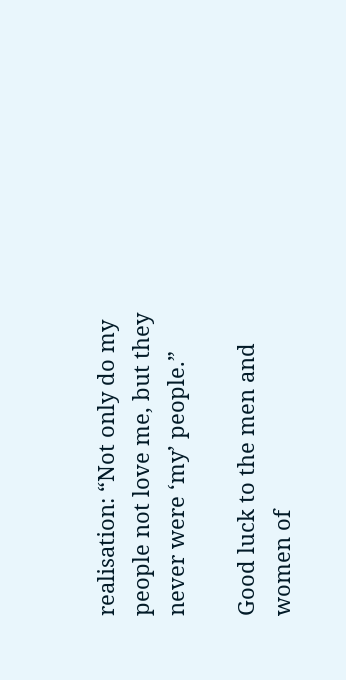realisation: “Not only do my people not love me, but they never were ‘my’ people.”

Good luck to the men and women of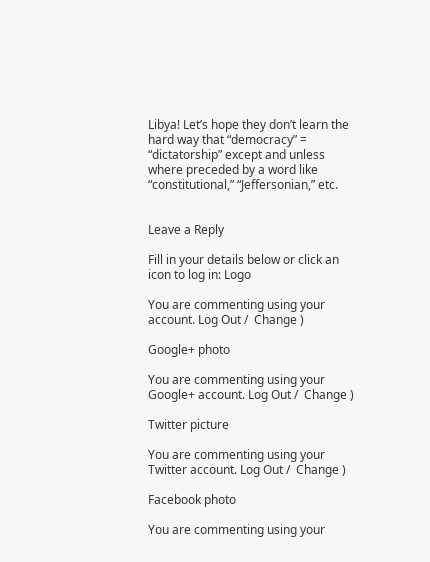Libya! Let’s hope they don’t learn the hard way that “democracy” = “dictatorship” except and unless where preceded by a word like “constitutional,” “Jeffersonian,” etc.


Leave a Reply

Fill in your details below or click an icon to log in: Logo

You are commenting using your account. Log Out /  Change )

Google+ photo

You are commenting using your Google+ account. Log Out /  Change )

Twitter picture

You are commenting using your Twitter account. Log Out /  Change )

Facebook photo

You are commenting using your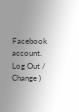Facebook account. Log Out /  Change )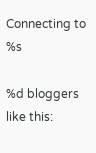Connecting to %s

%d bloggers like this: